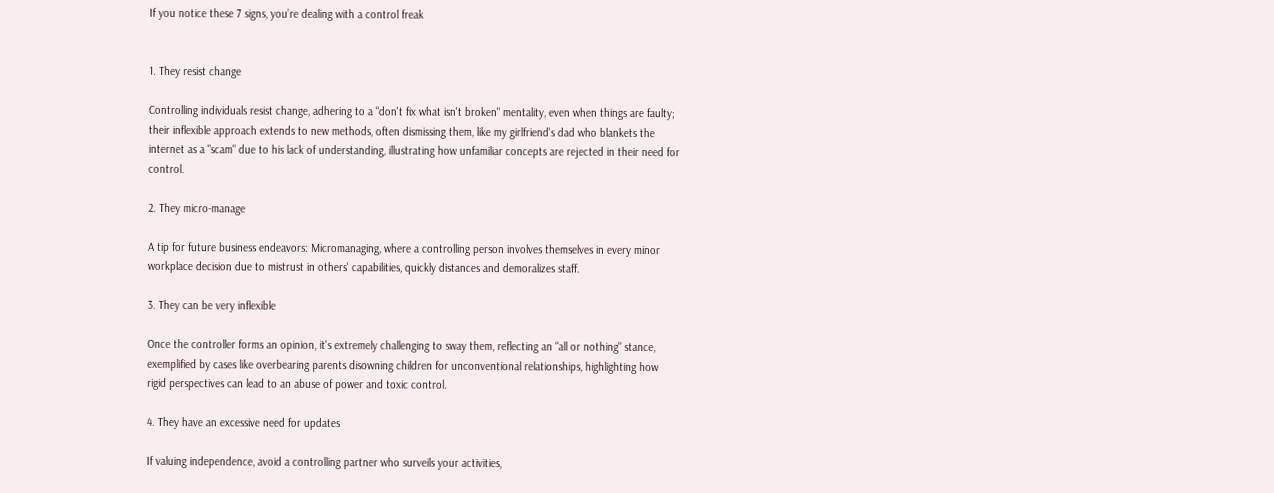If you notice these 7 signs, you’re dealing with a control freak


1. They resist change

Controlling individuals resist change, adhering to a "don't fix what isn't broken" mentality, even when things are faulty; their inflexible approach extends to new methods, often dismissing them, like my girlfriend's dad who blankets the internet as a "scam" due to his lack of understanding, illustrating how unfamiliar concepts are rejected in their need for control.

2. They micro-manage

A tip for future business endeavors: Micromanaging, where a controlling person involves themselves in every minor workplace decision due to mistrust in others' capabilities, quickly distances and demoralizes staff.

3. They can be very inflexible

Once the controller forms an opinion, it's extremely challenging to sway them, reflecting an "all or nothing" stance, exemplified by cases like overbearing parents disowning children for unconventional relationships, highlighting how rigid perspectives can lead to an abuse of power and toxic control.

4. They have an excessive need for updates

If valuing independence, avoid a controlling partner who surveils your activities,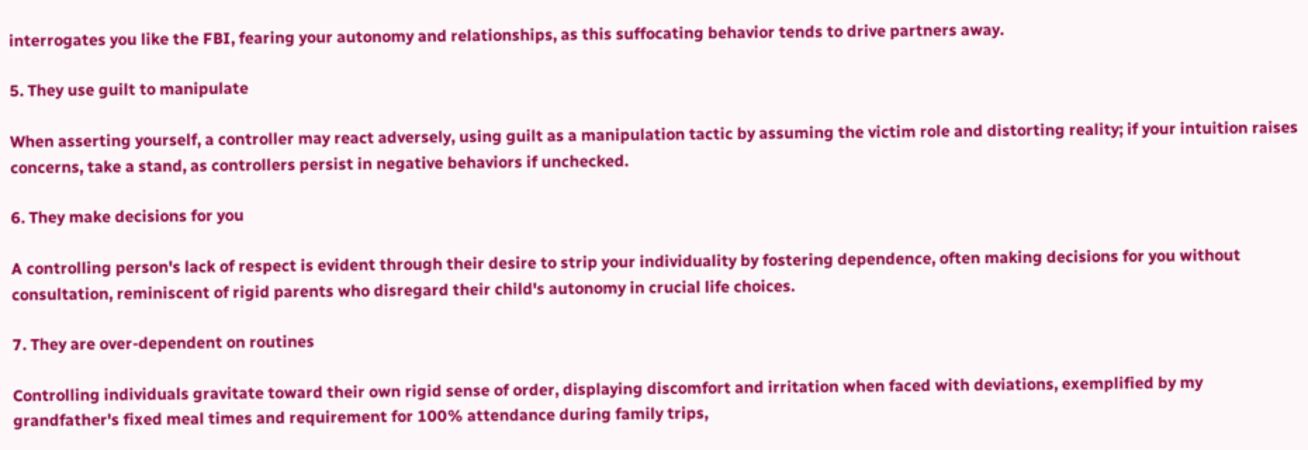interrogates you like the FBI, fearing your autonomy and relationships, as this suffocating behavior tends to drive partners away.

5. They use guilt to manipulate

When asserting yourself, a controller may react adversely, using guilt as a manipulation tactic by assuming the victim role and distorting reality; if your intuition raises concerns, take a stand, as controllers persist in negative behaviors if unchecked.

6. They make decisions for you

A controlling person's lack of respect is evident through their desire to strip your individuality by fostering dependence, often making decisions for you without consultation, reminiscent of rigid parents who disregard their child's autonomy in crucial life choices.

7. They are over-dependent on routines

Controlling individuals gravitate toward their own rigid sense of order, displaying discomfort and irritation when faced with deviations, exemplified by my grandfather's fixed meal times and requirement for 100% attendance during family trips,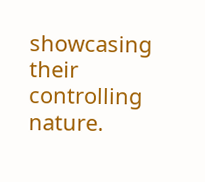showcasing their controlling nature.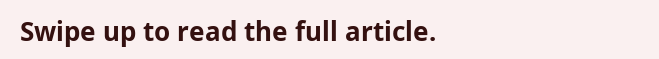Swipe up to read the full article.